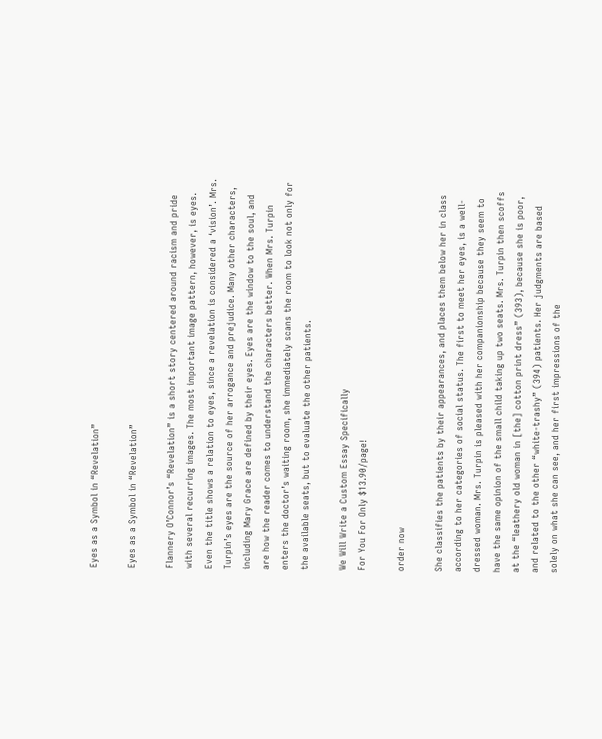Eyes as a Symbol in “Revelation”

Eyes as a Symbol in “Revelation”

Flannery O’Connor’s “Revelation” is a short story centered around racism and pride with several recurring images. The most important image pattern, however, is eyes. Even the title shows a relation to eyes, since a revelation is considered a ‘vision’. Mrs. Turpin’s eyes are the source of her arrogance and prejudice. Many other characters, including Mary Grace are defined by their eyes. Eyes are the window to the soul, and are how the reader comes to understand the characters better. When Mrs. Turpin enters the doctor’s waiting room, she immediately scans the room to look not only for the available seats, but to evaluate the other patients.

We Will Write a Custom Essay Specifically
For You For Only $13.90/page!

order now

She classifies the patients by their appearances, and places them below her in class according to her categories of social status. The first to meet her eyes, is a well-dressed woman. Mrs. Turpin is pleased with her companionship because they seem to have the same opinion of the small child taking up two seats. Mrs. Turpin then scoffs at the “leathery old woman in [the] cotton print dress” (393), because she is poor, and related to the other “white-trashy” (394) patients. Her judgments are based solely on what she can see, and her first impressions of the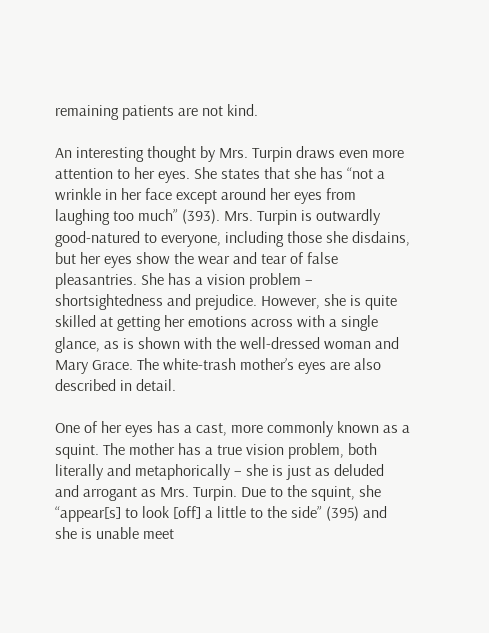remaining patients are not kind.

An interesting thought by Mrs. Turpin draws even more attention to her eyes. She states that she has “not a wrinkle in her face except around her eyes from laughing too much” (393). Mrs. Turpin is outwardly good-natured to everyone, including those she disdains, but her eyes show the wear and tear of false pleasantries. She has a vision problem – shortsightedness and prejudice. However, she is quite skilled at getting her emotions across with a single glance, as is shown with the well-dressed woman and Mary Grace. The white-trash mother’s eyes are also described in detail.

One of her eyes has a cast, more commonly known as a squint. The mother has a true vision problem, both literally and metaphorically – she is just as deluded and arrogant as Mrs. Turpin. Due to the squint, she “appear[s] to look [off] a little to the side” (395) and she is unable meet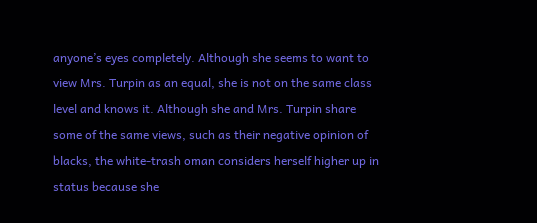anyone’s eyes completely. Although she seems to want to view Mrs. Turpin as an equal, she is not on the same class level and knows it. Although she and Mrs. Turpin share some of the same views, such as their negative opinion of blacks, the white-trash oman considers herself higher up in status because she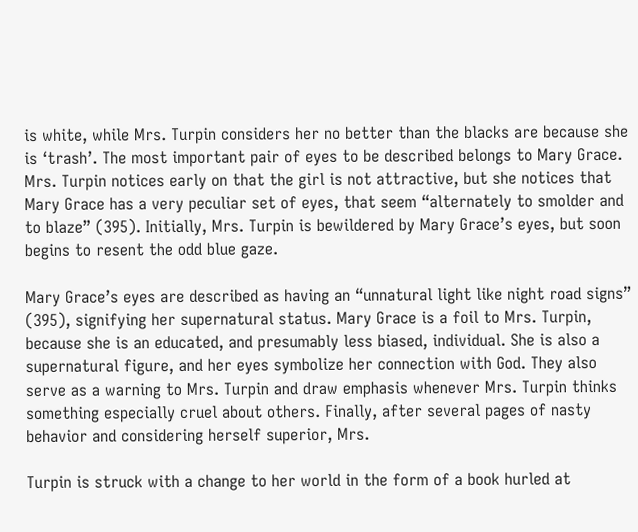is white, while Mrs. Turpin considers her no better than the blacks are because she is ‘trash’. The most important pair of eyes to be described belongs to Mary Grace. Mrs. Turpin notices early on that the girl is not attractive, but she notices that Mary Grace has a very peculiar set of eyes, that seem “alternately to smolder and to blaze” (395). Initially, Mrs. Turpin is bewildered by Mary Grace’s eyes, but soon begins to resent the odd blue gaze.

Mary Grace’s eyes are described as having an “unnatural light like night road signs” (395), signifying her supernatural status. Mary Grace is a foil to Mrs. Turpin, because she is an educated, and presumably less biased, individual. She is also a supernatural figure, and her eyes symbolize her connection with God. They also serve as a warning to Mrs. Turpin and draw emphasis whenever Mrs. Turpin thinks something especially cruel about others. Finally, after several pages of nasty behavior and considering herself superior, Mrs.

Turpin is struck with a change to her world in the form of a book hurled at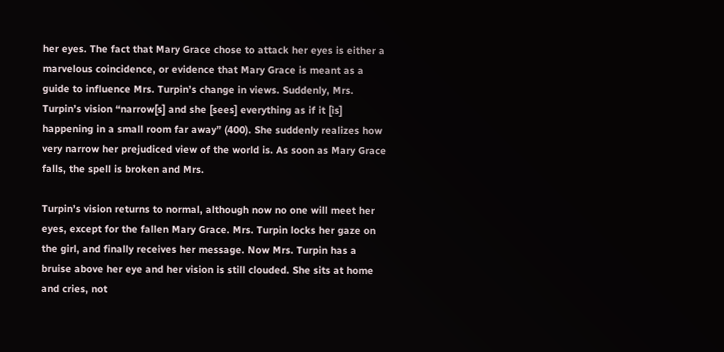her eyes. The fact that Mary Grace chose to attack her eyes is either a marvelous coincidence, or evidence that Mary Grace is meant as a guide to influence Mrs. Turpin’s change in views. Suddenly, Mrs. Turpin’s vision “narrow[s] and she [sees] everything as if it [is] happening in a small room far away” (400). She suddenly realizes how very narrow her prejudiced view of the world is. As soon as Mary Grace falls, the spell is broken and Mrs.

Turpin’s vision returns to normal, although now no one will meet her eyes, except for the fallen Mary Grace. Mrs. Turpin locks her gaze on the girl, and finally receives her message. Now Mrs. Turpin has a bruise above her eye and her vision is still clouded. She sits at home and cries, not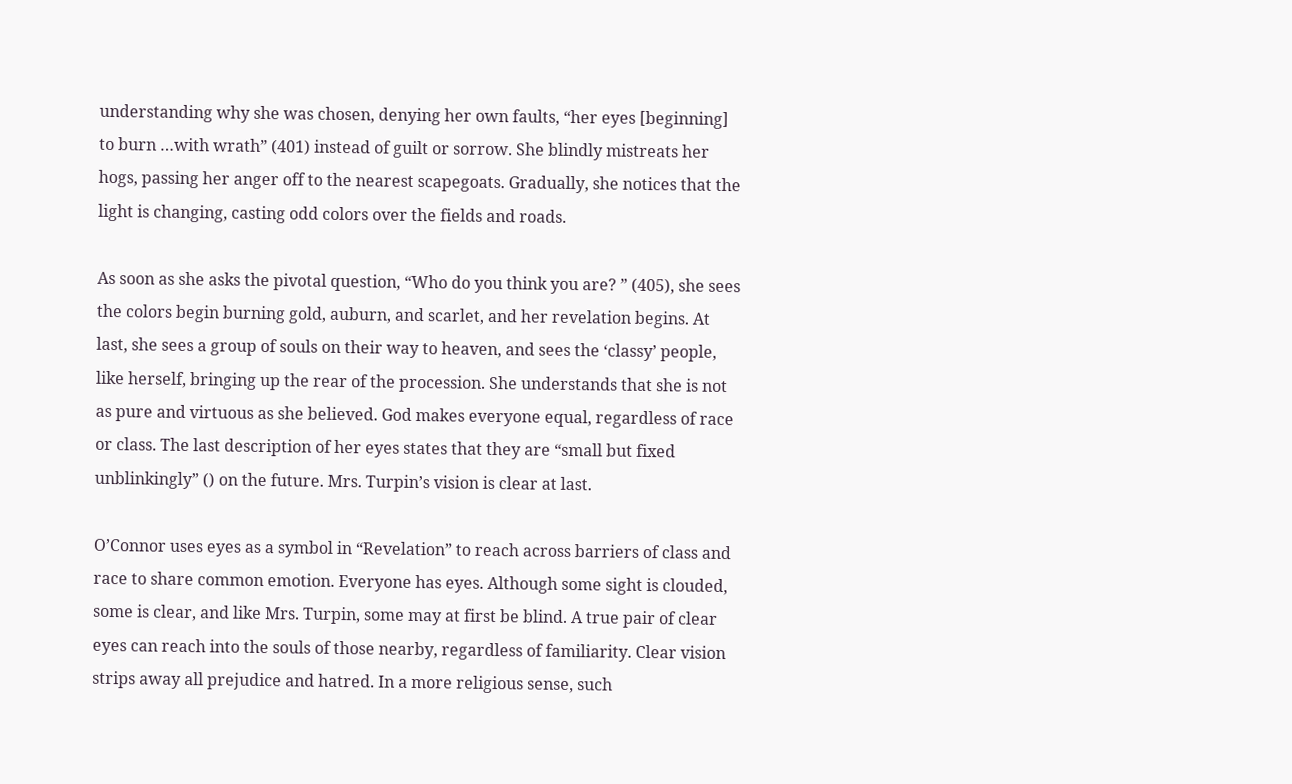understanding why she was chosen, denying her own faults, “her eyes [beginning] to burn …with wrath” (401) instead of guilt or sorrow. She blindly mistreats her hogs, passing her anger off to the nearest scapegoats. Gradually, she notices that the light is changing, casting odd colors over the fields and roads.

As soon as she asks the pivotal question, “Who do you think you are? ” (405), she sees the colors begin burning gold, auburn, and scarlet, and her revelation begins. At last, she sees a group of souls on their way to heaven, and sees the ‘classy’ people, like herself, bringing up the rear of the procession. She understands that she is not as pure and virtuous as she believed. God makes everyone equal, regardless of race or class. The last description of her eyes states that they are “small but fixed unblinkingly” () on the future. Mrs. Turpin’s vision is clear at last.

O’Connor uses eyes as a symbol in “Revelation” to reach across barriers of class and race to share common emotion. Everyone has eyes. Although some sight is clouded, some is clear, and like Mrs. Turpin, some may at first be blind. A true pair of clear eyes can reach into the souls of those nearby, regardless of familiarity. Clear vision strips away all prejudice and hatred. In a more religious sense, such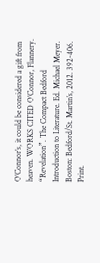O’Connor’s, it could be considered a gift from heaven. WORKS CITED O’Connor, Flannery. “Revelation”. The Compact Bedford Introduction to Literature. Ed. Michael Meyer. Boston: Bedford/St. Martin’s, 2012. 392-406. Print.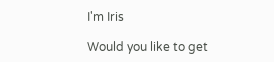I'm Iris

Would you like to get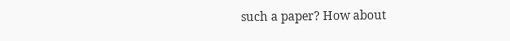such a paper? How about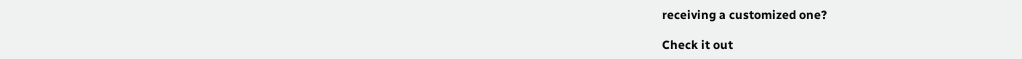receiving a customized one?

Check it out